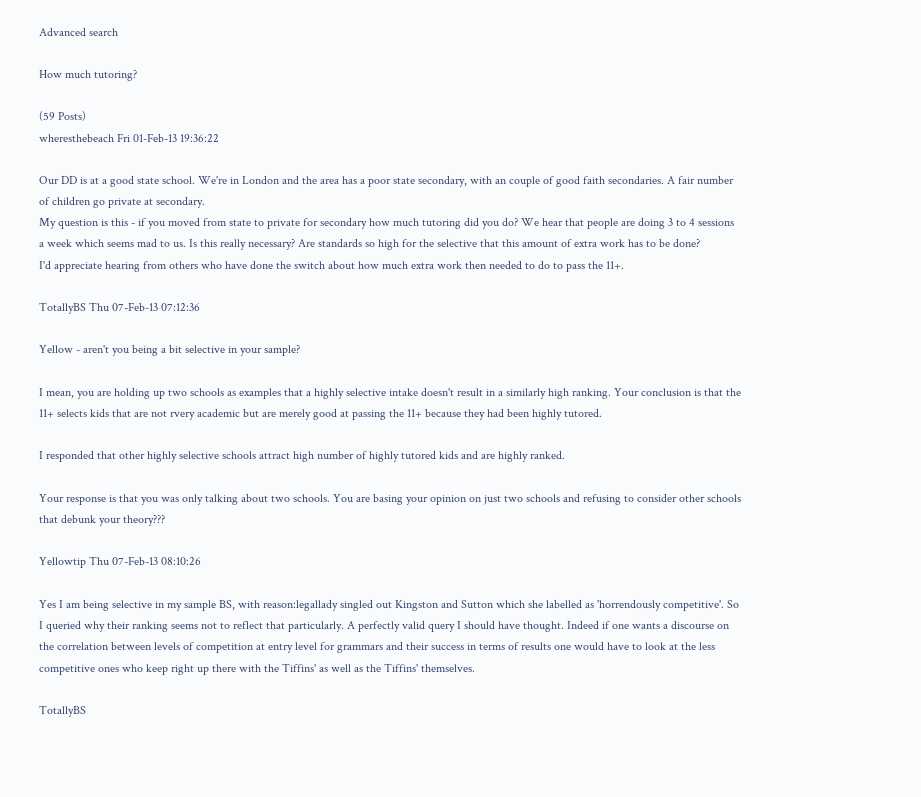Advanced search

How much tutoring?

(59 Posts)
wheresthebeach Fri 01-Feb-13 19:36:22

Our DD is at a good state school. We're in London and the area has a poor state secondary, with an couple of good faith secondaries. A fair number of children go private at secondary.
My question is this - if you moved from state to private for secondary how much tutoring did you do? We hear that people are doing 3 to 4 sessions a week which seems mad to us. Is this really necessary? Are standards so high for the selective that this amount of extra work has to be done?
I'd appreciate hearing from others who have done the switch about how much extra work then needed to do to pass the 11+.

TotallyBS Thu 07-Feb-13 07:12:36

Yellow - aren't you being a bit selective in your sample?

I mean, you are holding up two schools as examples that a highly selective intake doesn't result in a similarly high ranking. Your conclusion is that the 11+ selects kids that are not rvery academic but are merely good at passing the 11+ because they had been highly tutored.

I responded that other highly selective schools attract high number of highly tutored kids and are highly ranked.

Your response is that you was only talking about two schools. You are basing your opinion on just two schools and refusing to consider other schools that debunk your theory???

Yellowtip Thu 07-Feb-13 08:10:26

Yes I am being selective in my sample BS, with reason:legallady singled out Kingston and Sutton which she labelled as 'horrendously competitive'. So I queried why their ranking seems not to reflect that particularly. A perfectly valid query I should have thought. Indeed if one wants a discourse on the correlation between levels of competition at entry level for grammars and their success in terms of results one would have to look at the less competitive ones who keep right up there with the Tiffins' as well as the Tiffins' themselves.

TotallyBS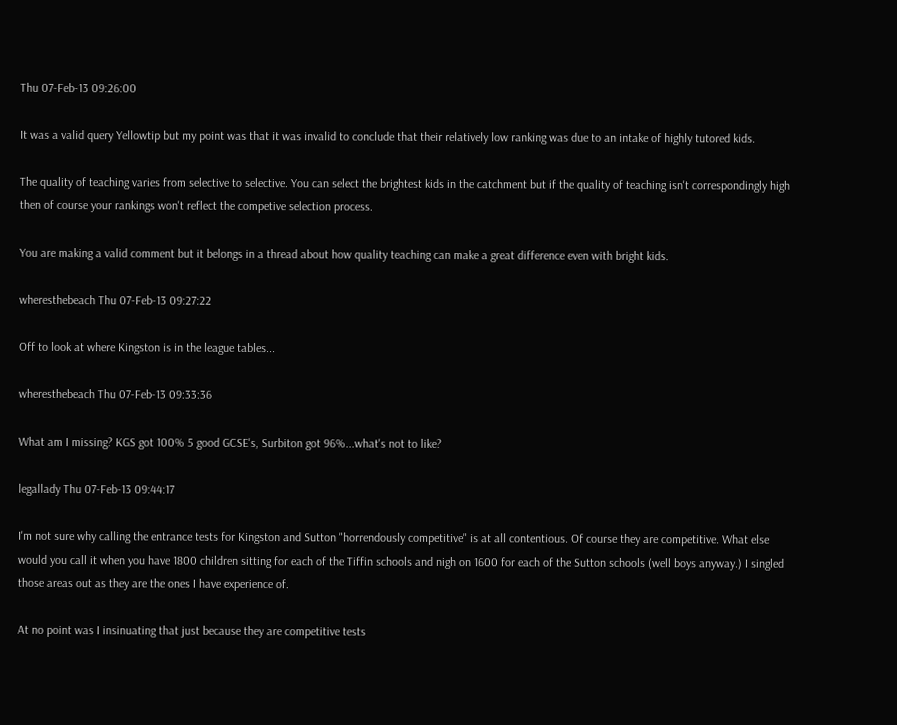Thu 07-Feb-13 09:26:00

It was a valid query Yellowtip but my point was that it was invalid to conclude that their relatively low ranking was due to an intake of highly tutored kids.

The quality of teaching varies from selective to selective. You can select the brightest kids in the catchment but if the quality of teaching isn't correspondingly high then of course your rankings won't reflect the competive selection process.

You are making a valid comment but it belongs in a thread about how quality teaching can make a great difference even with bright kids.

wheresthebeach Thu 07-Feb-13 09:27:22

Off to look at where Kingston is in the league tables...

wheresthebeach Thu 07-Feb-13 09:33:36

What am I missing? KGS got 100% 5 good GCSE's, Surbiton got 96%...what's not to like?

legallady Thu 07-Feb-13 09:44:17

I'm not sure why calling the entrance tests for Kingston and Sutton "horrendously competitive" is at all contentious. Of course they are competitive. What else would you call it when you have 1800 children sitting for each of the Tiffin schools and nigh on 1600 for each of the Sutton schools (well boys anyway.) I singled those areas out as they are the ones I have experience of.

At no point was I insinuating that just because they are competitive tests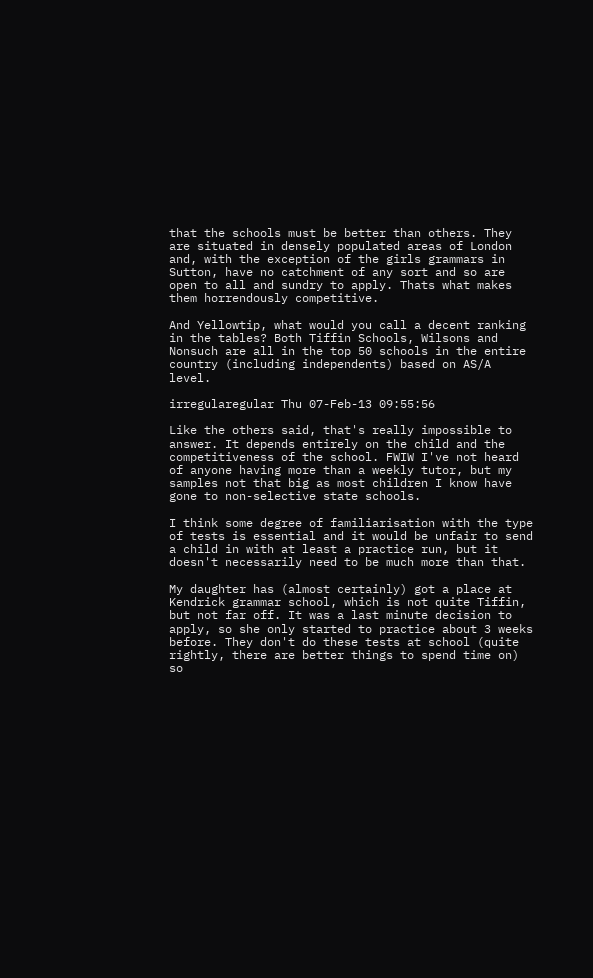that the schools must be better than others. They are situated in densely populated areas of London and, with the exception of the girls grammars in Sutton, have no catchment of any sort and so are open to all and sundry to apply. Thats what makes them horrendously competitive.

And Yellowtip, what would you call a decent ranking in the tables? Both Tiffin Schools, Wilsons and Nonsuch are all in the top 50 schools in the entire country (including independents) based on AS/A level.

irregularegular Thu 07-Feb-13 09:55:56

Like the others said, that's really impossible to answer. It depends entirely on the child and the competitiveness of the school. FWIW I've not heard of anyone having more than a weekly tutor, but my samples not that big as most children I know have gone to non-selective state schools.

I think some degree of familiarisation with the type of tests is essential and it would be unfair to send a child in with at least a practice run, but it doesn't necessarily need to be much more than that.

My daughter has (almost certainly) got a place at Kendrick grammar school, which is not quite Tiffin, but not far off. It was a last minute decision to apply, so she only started to practice about 3 weeks before. They don't do these tests at school (quite rightly, there are better things to spend time on) so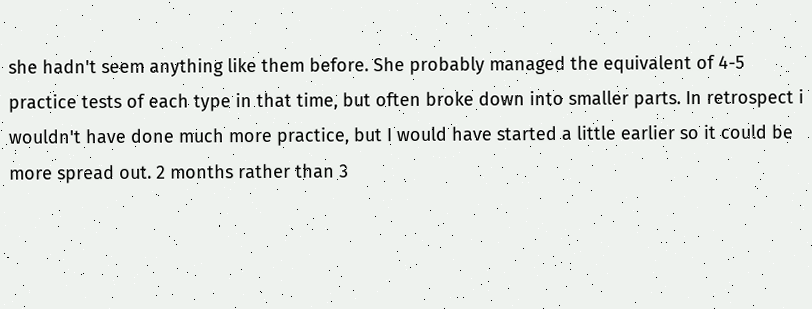she hadn't seem anything like them before. She probably managed the equivalent of 4-5 practice tests of each type in that time, but often broke down into smaller parts. In retrospect i wouldn't have done much more practice, but I would have started a little earlier so it could be more spread out. 2 months rather than 3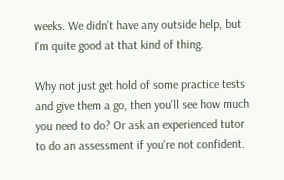weeks. We didn't have any outside help, but I'm quite good at that kind of thing.

Why not just get hold of some practice tests and give them a go, then you'll see how much you need to do? Or ask an experienced tutor to do an assessment if you're not confident.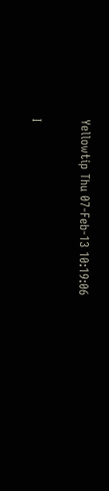Yellowtip Thu 07-Feb-13 10:19:06

I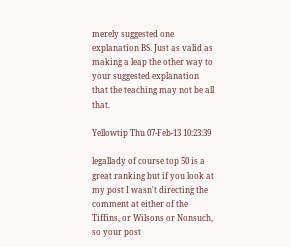merely suggested one explanation BS. Just as valid as making a leap the other way to your suggested explanation that the teaching may not be all that.

Yellowtip Thu 07-Feb-13 10:23:39

legallady of course top 50 is a great ranking but if you look at my post I wasn't directing the comment at either of the Tiffins, or Wilsons or Nonsuch, so your post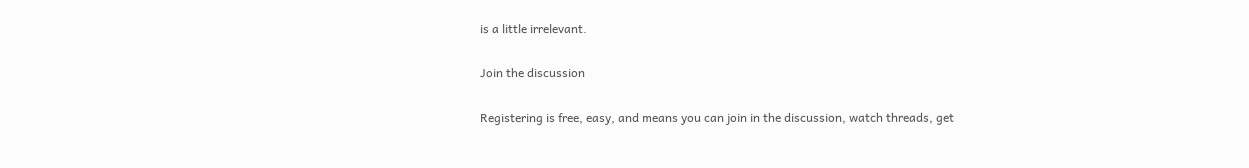is a little irrelevant.

Join the discussion

Registering is free, easy, and means you can join in the discussion, watch threads, get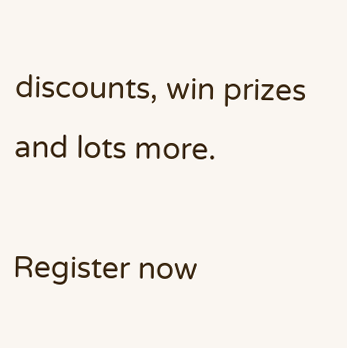discounts, win prizes and lots more.

Register now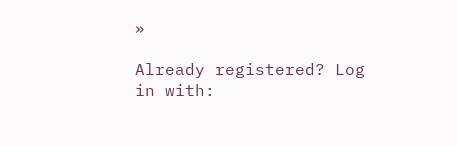»

Already registered? Log in with: